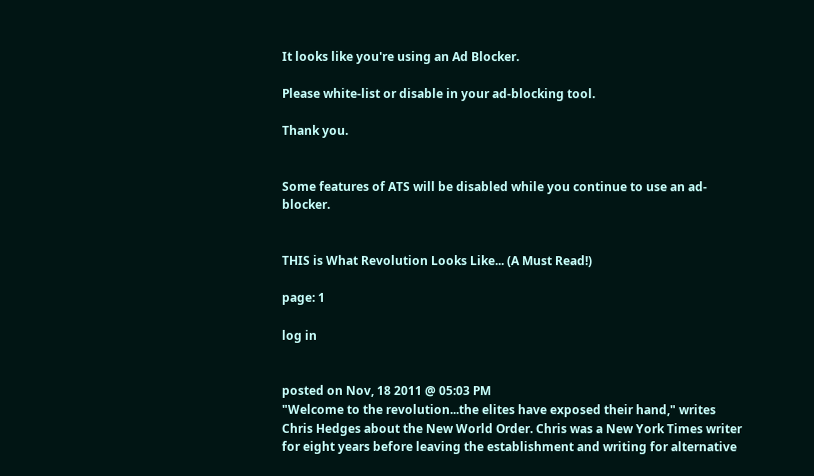It looks like you're using an Ad Blocker.

Please white-list or disable in your ad-blocking tool.

Thank you.


Some features of ATS will be disabled while you continue to use an ad-blocker.


THIS is What Revolution Looks Like... (A Must Read!)

page: 1

log in


posted on Nov, 18 2011 @ 05:03 PM
"Welcome to the revolution...the elites have exposed their hand," writes Chris Hedges about the New World Order. Chris was a New York Times writer for eight years before leaving the establishment and writing for alternative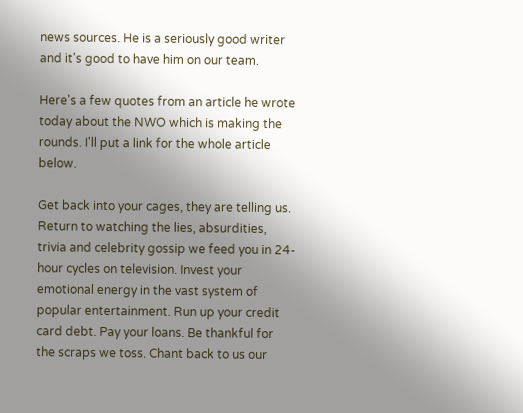news sources. He is a seriously good writer and it's good to have him on our team.

Here's a few quotes from an article he wrote today about the NWO which is making the rounds. I'll put a link for the whole article below.

Get back into your cages, they are telling us. Return to watching the lies, absurdities, trivia and celebrity gossip we feed you in 24-hour cycles on television. Invest your emotional energy in the vast system of popular entertainment. Run up your credit card debt. Pay your loans. Be thankful for the scraps we toss. Chant back to us our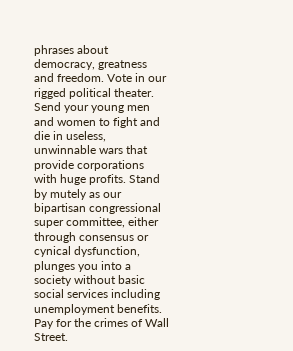phrases about democracy, greatness and freedom. Vote in our rigged political theater. Send your young men and women to fight and die in useless, unwinnable wars that provide corporations with huge profits. Stand by mutely as our bipartisan congressional super committee, either through consensus or cynical dysfunction, plunges you into a society without basic social services including unemployment benefits. Pay for the crimes of Wall Street.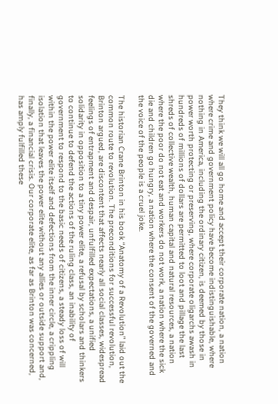They think we will all go home and accept their corporate nation, a nation where crime and government policy have become indistinguishable, where nothing in America, including the ordinary citizen, is deemed by those in power worth protecting or preserving, where corporate oligarchs awash in hundreds of millions of dollars are permitted to loot and pillage the last shreds of collective wealth, human capital and natural resources, a nation where the poor do not eat and workers do not work, a nation where the sick die and children go hungry, a nation where the consent of the governed and the voice of the people is a cruel joke.

The historian Crane Brinton in his book “Anatomy of a Revolution” laid out the common route to revolution. The preconditions for successful revolution, Brinton argued, are discontent that affects nearly all social classes, widespread feelings of entrapment and despair, unfulfilled expectations, a unified solidarity in opposition to a tiny power elite, a refusal by scholars and thinkers to continue to defend the actions of the ruling class, an inability of government to respond to the basic needs of citizens, a steady loss of will within the power elite itself and defections from the inner circle, a crippling isolation that leaves the power elite without any allies or outside support and, finally, a financial crisis. Our corporate elite, as far as Brinton was concerned, has amply fulfilled these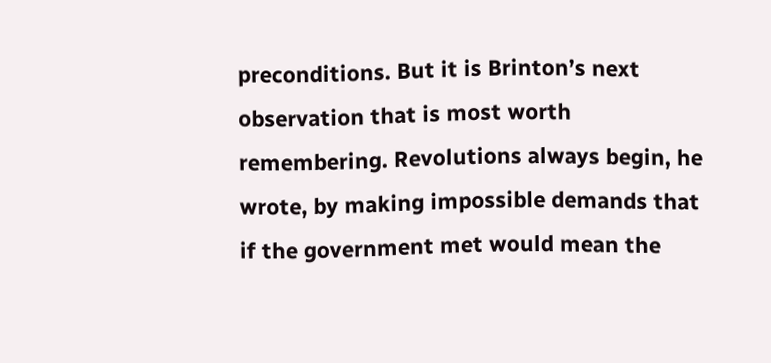preconditions. But it is Brinton’s next observation that is most worth remembering. Revolutions always begin, he wrote, by making impossible demands that if the government met would mean the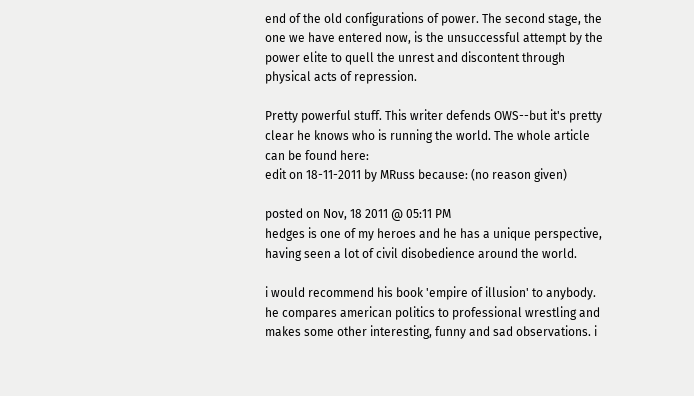end of the old configurations of power. The second stage, the one we have entered now, is the unsuccessful attempt by the power elite to quell the unrest and discontent through physical acts of repression.

Pretty powerful stuff. This writer defends OWS--but it's pretty clear he knows who is running the world. The whole article can be found here:
edit on 18-11-2011 by MRuss because: (no reason given)

posted on Nov, 18 2011 @ 05:11 PM
hedges is one of my heroes and he has a unique perspective, having seen a lot of civil disobedience around the world.

i would recommend his book 'empire of illusion' to anybody. he compares american politics to professional wrestling and makes some other interesting, funny and sad observations. i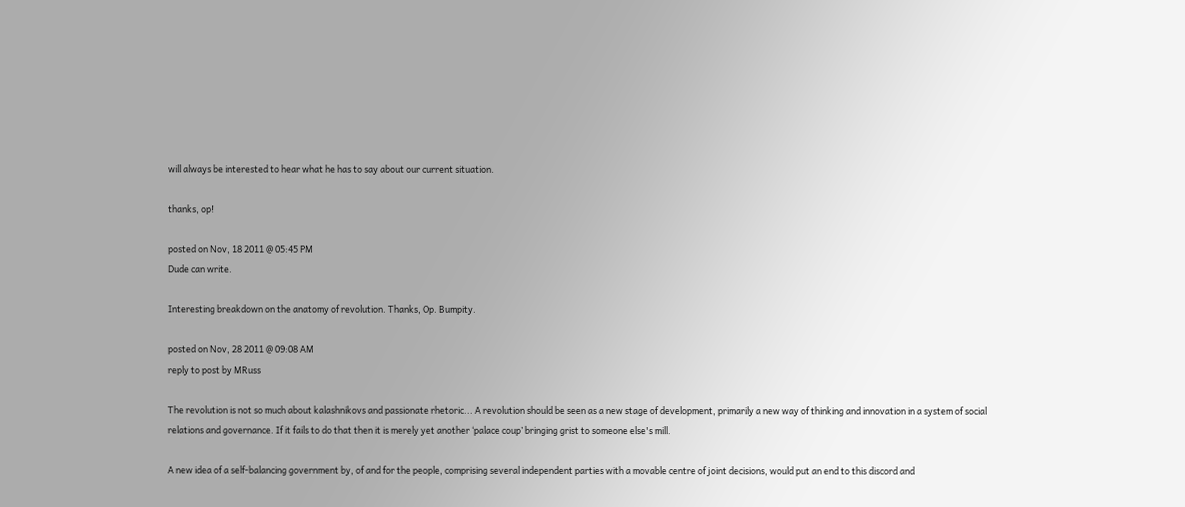will always be interested to hear what he has to say about our current situation.

thanks, op!

posted on Nov, 18 2011 @ 05:45 PM
Dude can write.

Interesting breakdown on the anatomy of revolution. Thanks, Op. Bumpity.

posted on Nov, 28 2011 @ 09:08 AM
reply to post by MRuss

The revolution is not so much about kalashnikovs and passionate rhetoric... A revolution should be seen as a new stage of development, primarily a new way of thinking and innovation in a system of social relations and governance. If it fails to do that then it is merely yet another ‘palace coup’ bringing grist to someone else's mill.

A new idea of a self-balancing government by, of and for the people, comprising several independent parties with a movable centre of joint decisions, would put an end to this discord and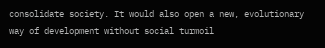consolidate society. It would also open a new, evolutionary way of development without social turmoil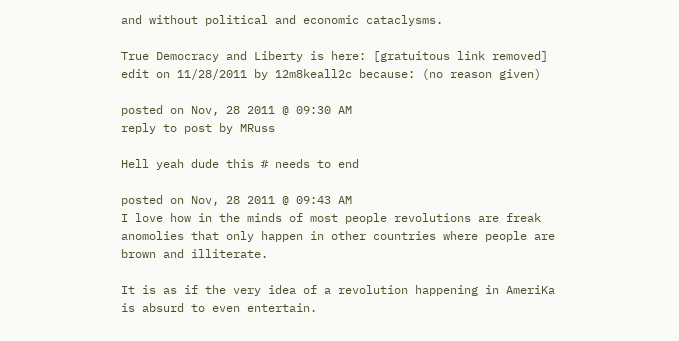and without political and economic cataclysms.

True Democracy and Liberty is here: [gratuitous link removed]
edit on 11/28/2011 by 12m8keall2c because: (no reason given)

posted on Nov, 28 2011 @ 09:30 AM
reply to post by MRuss

Hell yeah dude this # needs to end

posted on Nov, 28 2011 @ 09:43 AM
I love how in the minds of most people revolutions are freak anomolies that only happen in other countries where people are brown and illiterate.

It is as if the very idea of a revolution happening in AmeriKa is absurd to even entertain.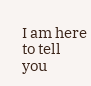I am here to tell you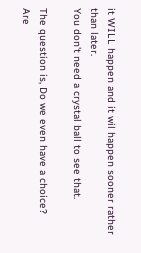it WILL happen and it wil happen sooner rather than later.
You don't need a crystal ball to see that.

The question is, Do we even have a choice?
Are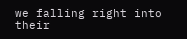we falling right into their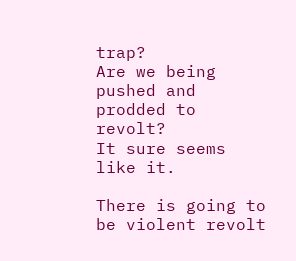trap?
Are we being pushed and prodded to revolt?
It sure seems like it.

There is going to be violent revolt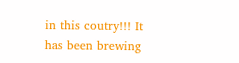in this coutry!!! It has been brewing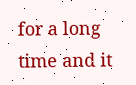for a long time and it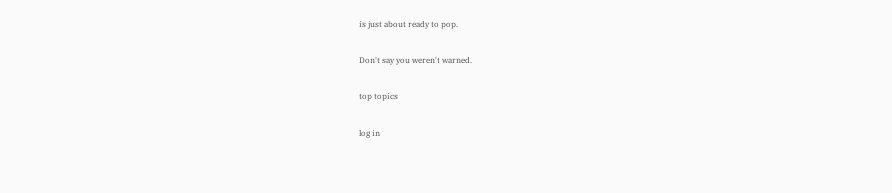is just about ready to pop.

Don't say you weren't warned.

top topics

log in